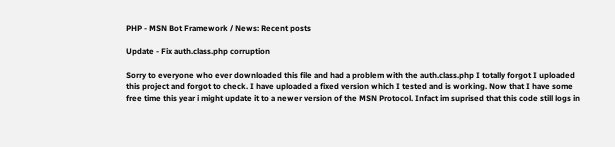PHP - MSN Bot Framework / News: Recent posts

Update - Fix auth.class.php corruption

Sorry to everyone who ever downloaded this file and had a problem with the auth.class.php I totally forgot I uploaded this project and forgot to check. I have uploaded a fixed version which I tested and is working. Now that I have some free time this year i might update it to a newer version of the MSN Protocol. Infact im suprised that this code still logs in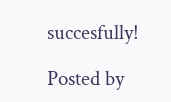succesfully!

Posted by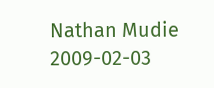Nathan Mudie 2009-02-03